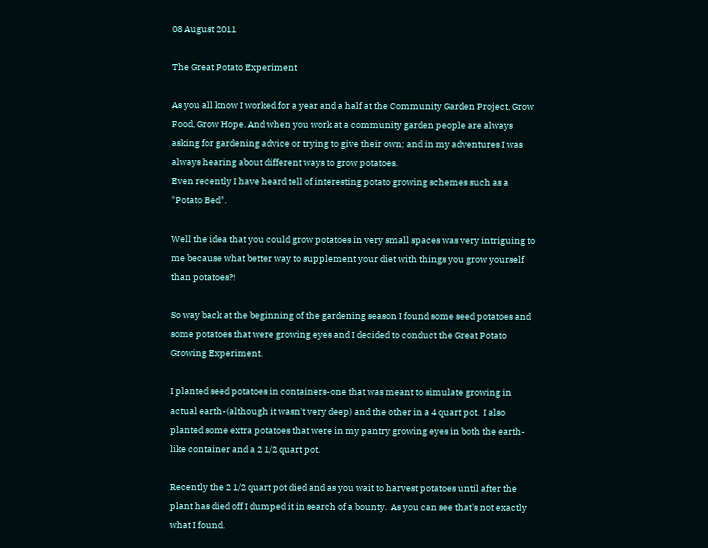08 August 2011

The Great Potato Experiment

As you all know I worked for a year and a half at the Community Garden Project, Grow Food, Grow Hope. And when you work at a community garden people are always asking for gardening advice or trying to give their own; and in my adventures I was always hearing about different ways to grow potatoes.
Even recently I have heard tell of interesting potato growing schemes such as a "Potato Bed".

Well the idea that you could grow potatoes in very small spaces was very intriguing to me because what better way to supplement your diet with things you grow yourself than potatoes?!

So way back at the beginning of the gardening season I found some seed potatoes and some potatoes that were growing eyes and I decided to conduct the Great Potato Growing Experiment.

I planted seed potatoes in containers-one that was meant to simulate growing in actual earth-(although it wasn't very deep) and the other in a 4 quart pot.  I also planted some extra potatoes that were in my pantry growing eyes in both the earth-like container and a 2 1/2 quart pot.

Recently the 2 1/2 quart pot died and as you wait to harvest potatoes until after the plant has died off I dumped it in search of a bounty.  As you can see that's not exactly what I found.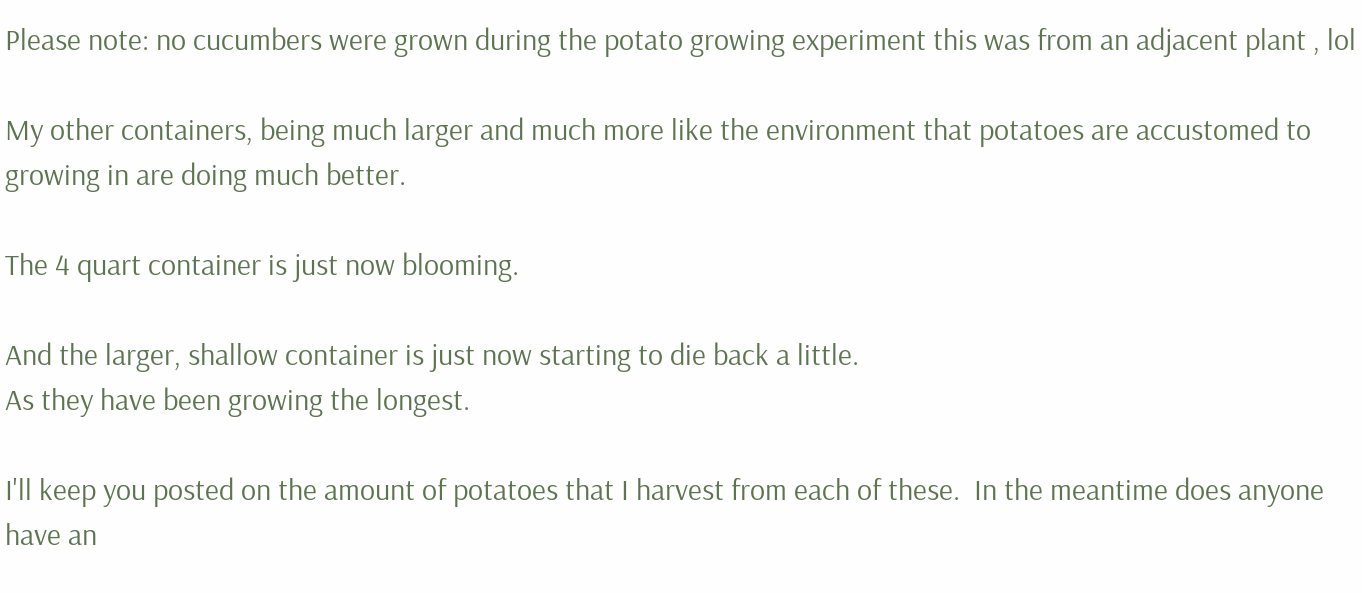Please note: no cucumbers were grown during the potato growing experiment this was from an adjacent plant , lol

My other containers, being much larger and much more like the environment that potatoes are accustomed to growing in are doing much better.

The 4 quart container is just now blooming.

And the larger, shallow container is just now starting to die back a little.
As they have been growing the longest.

I'll keep you posted on the amount of potatoes that I harvest from each of these.  In the meantime does anyone have an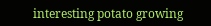interesting potato growing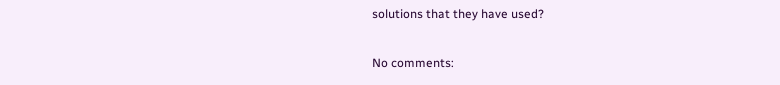solutions that they have used?

No comments: